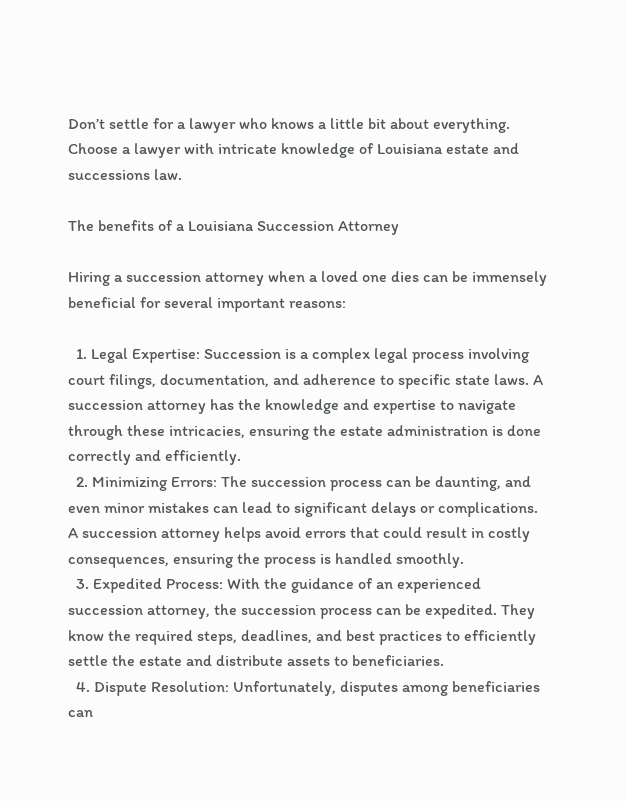Don’t settle for a lawyer who knows a little bit about everything. Choose a lawyer with intricate knowledge of Louisiana estate and successions law.

The benefits of a Louisiana Succession Attorney

Hiring a succession attorney when a loved one dies can be immensely beneficial for several important reasons:

  1. Legal Expertise: Succession is a complex legal process involving court filings, documentation, and adherence to specific state laws. A succession attorney has the knowledge and expertise to navigate through these intricacies, ensuring the estate administration is done correctly and efficiently.
  2. Minimizing Errors: The succession process can be daunting, and even minor mistakes can lead to significant delays or complications. A succession attorney helps avoid errors that could result in costly consequences, ensuring the process is handled smoothly.
  3. Expedited Process: With the guidance of an experienced succession attorney, the succession process can be expedited. They know the required steps, deadlines, and best practices to efficiently settle the estate and distribute assets to beneficiaries.
  4. Dispute Resolution: Unfortunately, disputes among beneficiaries can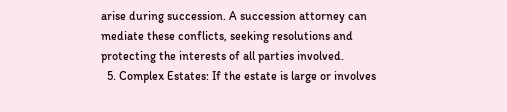arise during succession. A succession attorney can mediate these conflicts, seeking resolutions and protecting the interests of all parties involved.
  5. Complex Estates: If the estate is large or involves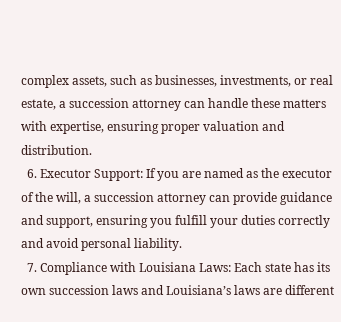complex assets, such as businesses, investments, or real estate, a succession attorney can handle these matters with expertise, ensuring proper valuation and distribution.
  6. Executor Support: If you are named as the executor of the will, a succession attorney can provide guidance and support, ensuring you fulfill your duties correctly and avoid personal liability.
  7. Compliance with Louisiana Laws: Each state has its own succession laws and Louisiana’s laws are different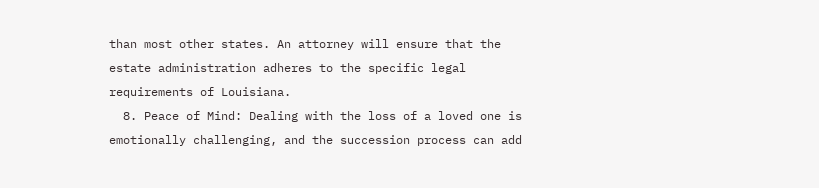than most other states. An attorney will ensure that the estate administration adheres to the specific legal requirements of Louisiana.
  8. Peace of Mind: Dealing with the loss of a loved one is emotionally challenging, and the succession process can add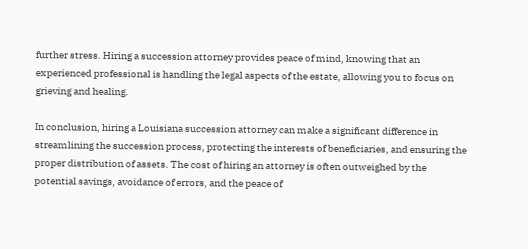further stress. Hiring a succession attorney provides peace of mind, knowing that an experienced professional is handling the legal aspects of the estate, allowing you to focus on grieving and healing.

In conclusion, hiring a Louisiana succession attorney can make a significant difference in streamlining the succession process, protecting the interests of beneficiaries, and ensuring the proper distribution of assets. The cost of hiring an attorney is often outweighed by the potential savings, avoidance of errors, and the peace of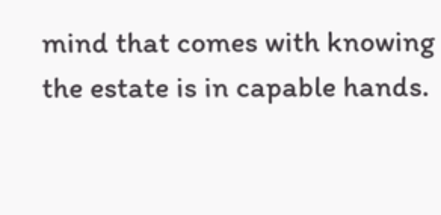mind that comes with knowing the estate is in capable hands.